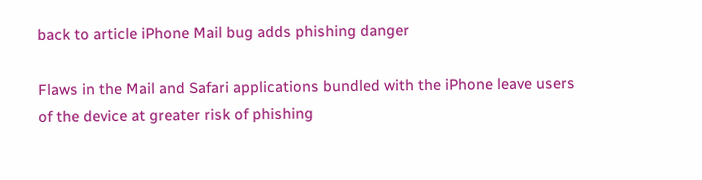back to article iPhone Mail bug adds phishing danger

Flaws in the Mail and Safari applications bundled with the iPhone leave users of the device at greater risk of phishing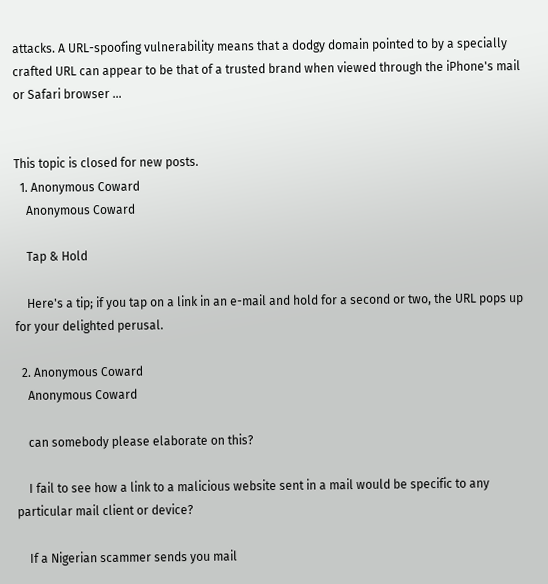attacks. A URL-spoofing vulnerability means that a dodgy domain pointed to by a specially crafted URL can appear to be that of a trusted brand when viewed through the iPhone's mail or Safari browser …


This topic is closed for new posts.
  1. Anonymous Coward
    Anonymous Coward

    Tap & Hold

    Here's a tip; if you tap on a link in an e-mail and hold for a second or two, the URL pops up for your delighted perusal.

  2. Anonymous Coward
    Anonymous Coward

    can somebody please elaborate on this?

    I fail to see how a link to a malicious website sent in a mail would be specific to any particular mail client or device?

    If a Nigerian scammer sends you mail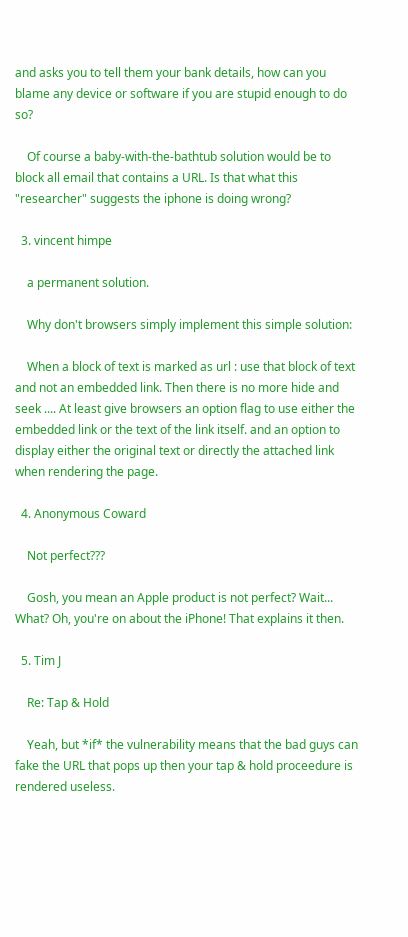and asks you to tell them your bank details, how can you blame any device or software if you are stupid enough to do so?

    Of course a baby-with-the-bathtub solution would be to block all email that contains a URL. Is that what this "researcher" suggests the iphone is doing wrong?

  3. vincent himpe

    a permanent solution.

    Why don't browsers simply implement this simple solution:

    When a block of text is marked as url : use that block of text and not an embedded link. Then there is no more hide and seek .... At least give browsers an option flag to use either the embedded link or the text of the link itself. and an option to display either the original text or directly the attached link when rendering the page.

  4. Anonymous Coward

    Not perfect???

    Gosh, you mean an Apple product is not perfect? Wait... What? Oh, you're on about the iPhone! That explains it then.

  5. Tim J

    Re: Tap & Hold

    Yeah, but *if* the vulnerability means that the bad guys can fake the URL that pops up then your tap & hold proceedure is rendered useless.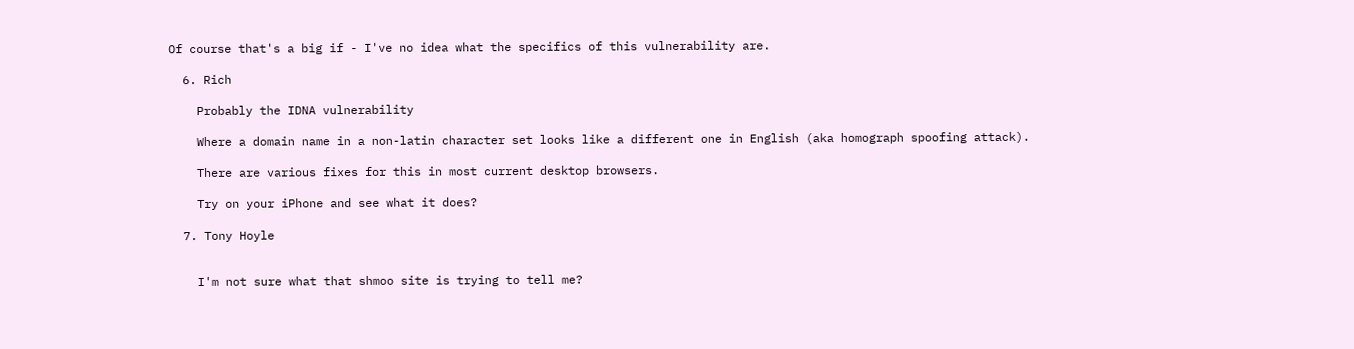Of course that's a big if - I've no idea what the specifics of this vulnerability are.

  6. Rich

    Probably the IDNA vulnerability

    Where a domain name in a non-latin character set looks like a different one in English (aka homograph spoofing attack).

    There are various fixes for this in most current desktop browsers.

    Try on your iPhone and see what it does?

  7. Tony Hoyle


    I'm not sure what that shmoo site is trying to tell me?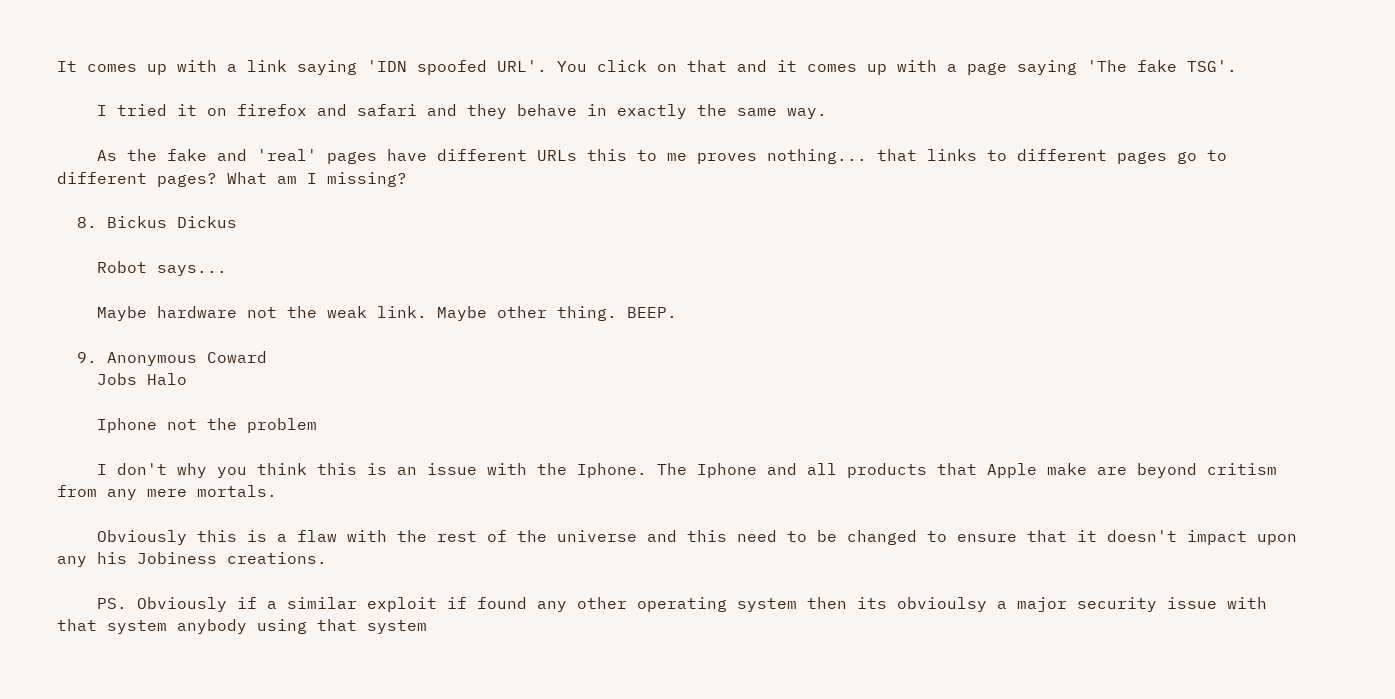It comes up with a link saying 'IDN spoofed URL'. You click on that and it comes up with a page saying 'The fake TSG'.

    I tried it on firefox and safari and they behave in exactly the same way.

    As the fake and 'real' pages have different URLs this to me proves nothing... that links to different pages go to different pages? What am I missing?

  8. Bickus Dickus

    Robot says...

    Maybe hardware not the weak link. Maybe other thing. BEEP.

  9. Anonymous Coward
    Jobs Halo

    Iphone not the problem

    I don't why you think this is an issue with the Iphone. The Iphone and all products that Apple make are beyond critism from any mere mortals.

    Obviously this is a flaw with the rest of the universe and this need to be changed to ensure that it doesn't impact upon any his Jobiness creations.

    PS. Obviously if a similar exploit if found any other operating system then its obvioulsy a major security issue with that system anybody using that system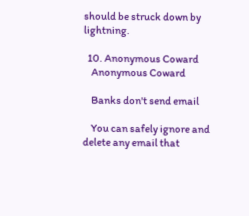should be struck down by lightning.

  10. Anonymous Coward
    Anonymous Coward

    Banks don't send email

    You can safely ignore and delete any email that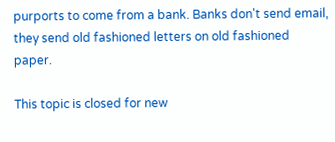purports to come from a bank. Banks don't send email, they send old fashioned letters on old fashioned paper.

This topic is closed for new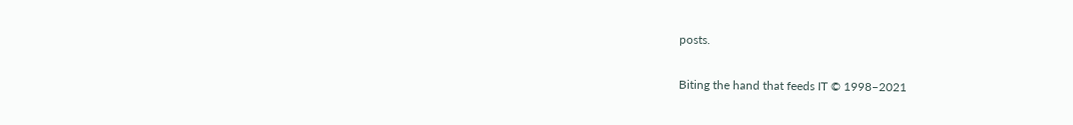posts.

Biting the hand that feeds IT © 1998–2021